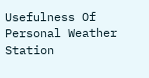Usefulness Of Personal Weather Station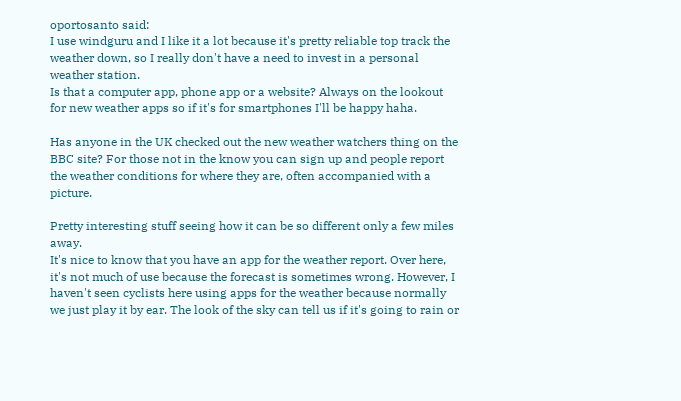oportosanto said:
I use windguru and I like it a lot because it's pretty reliable top track the weather down, so I really don't have a need to invest in a personal weather station.
Is that a computer app, phone app or a website? Always on the lookout for new weather apps so if it's for smartphones I'll be happy haha.

Has anyone in the UK checked out the new weather watchers thing on the BBC site? For those not in the know you can sign up and people report the weather conditions for where they are, often accompanied with a picture.

Pretty interesting stuff seeing how it can be so different only a few miles away.
It's nice to know that you have an app for the weather report. Over here, it's not much of use because the forecast is sometimes wrong. However, I haven't seen cyclists here using apps for the weather because normally we just play it by ear. The look of the sky can tell us if it's going to rain or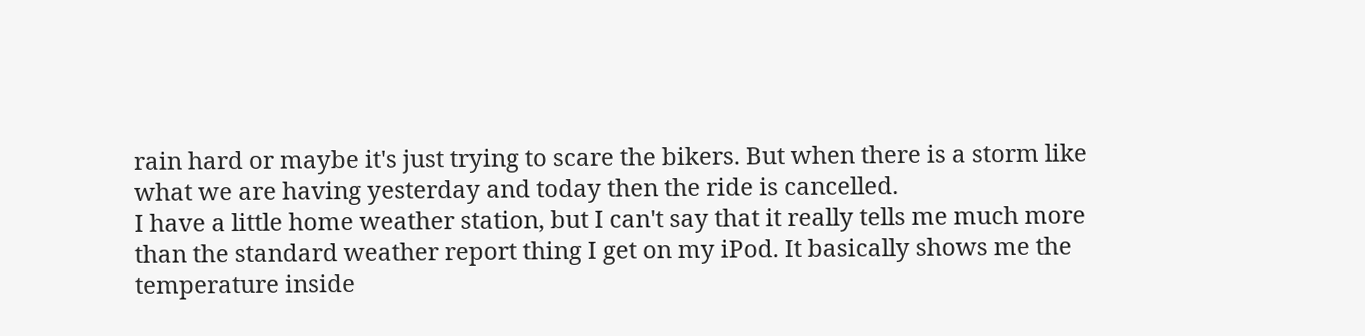rain hard or maybe it's just trying to scare the bikers. But when there is a storm like what we are having yesterday and today then the ride is cancelled.
I have a little home weather station, but I can't say that it really tells me much more than the standard weather report thing I get on my iPod. It basically shows me the temperature inside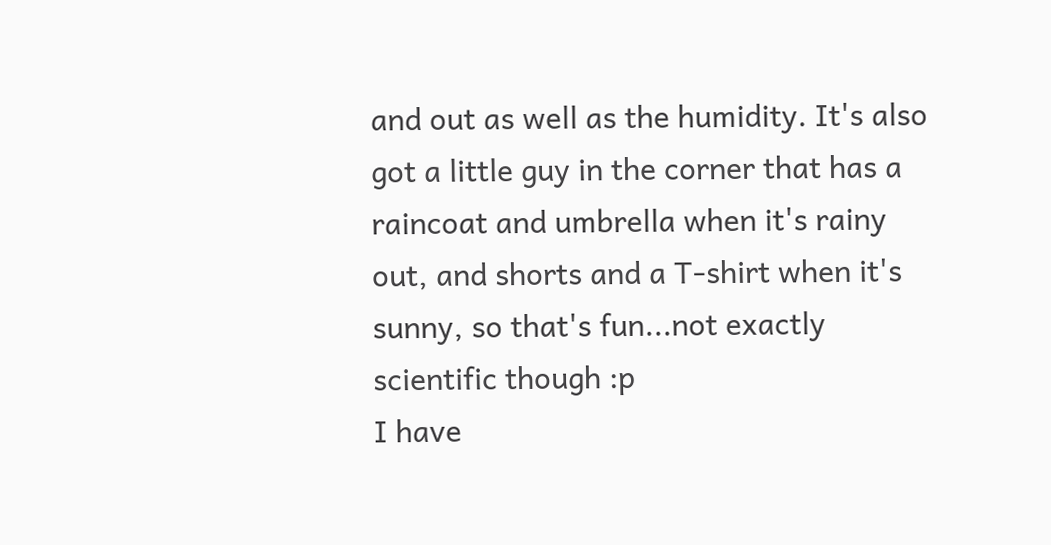and out as well as the humidity. It's also got a little guy in the corner that has a raincoat and umbrella when it's rainy out, and shorts and a T-shirt when it's sunny, so that's fun...not exactly scientific though :p
I have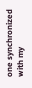one synchronized with my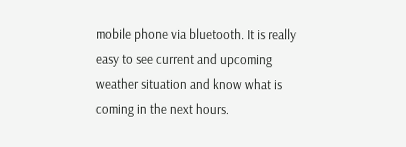mobile phone via bluetooth. It is really easy to see current and upcoming weather situation and know what is coming in the next hours.